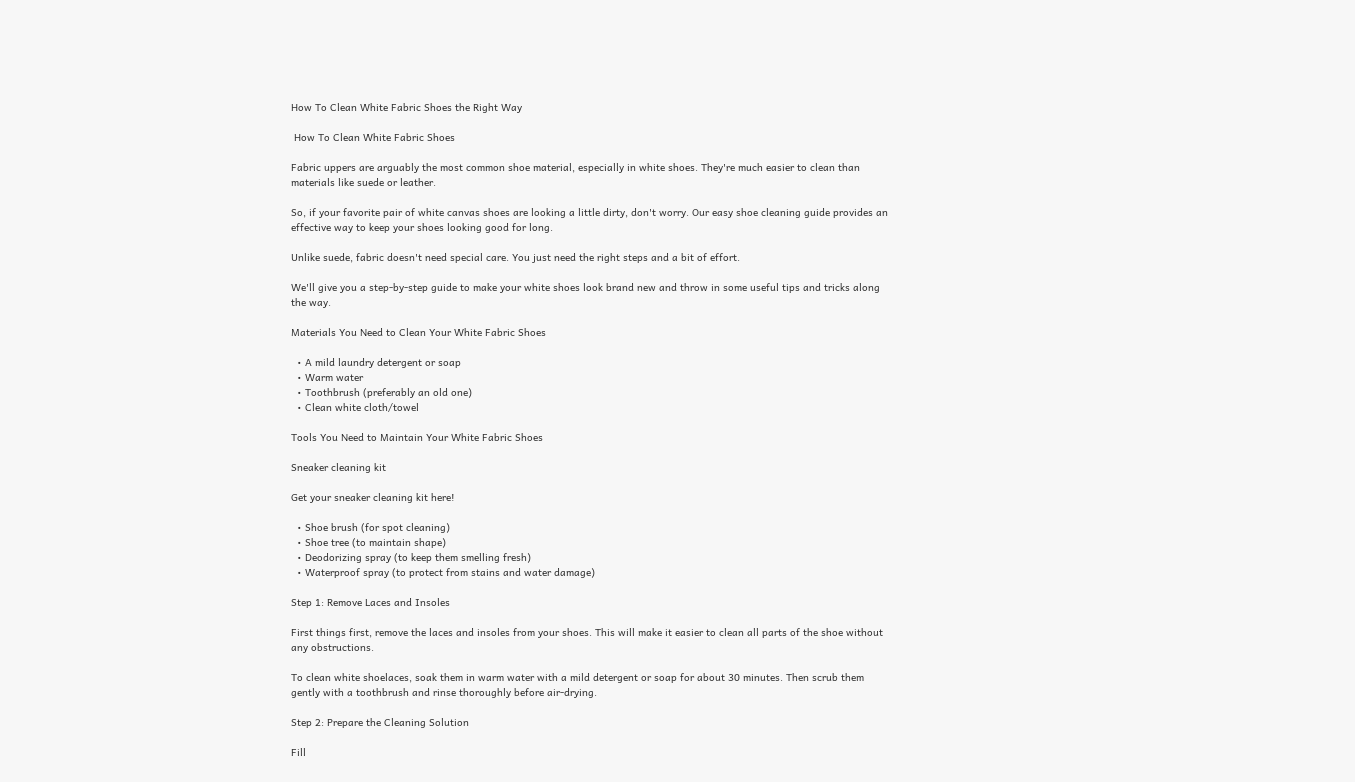How To Clean White Fabric Shoes the Right Way

 How To Clean White Fabric Shoes

Fabric uppers are arguably the most common shoe material, especially in white shoes. They're much easier to clean than materials like suede or leather.

So, if your favorite pair of white canvas shoes are looking a little dirty, don't worry. Our easy shoe cleaning guide provides an effective way to keep your shoes looking good for long.

Unlike suede, fabric doesn't need special care. You just need the right steps and a bit of effort.

We'll give you a step-by-step guide to make your white shoes look brand new and throw in some useful tips and tricks along the way.

Materials You Need to Clean Your White Fabric Shoes

  • A mild laundry detergent or soap
  • Warm water
  • Toothbrush (preferably an old one)
  • Clean white cloth/towel

Tools You Need to Maintain Your White Fabric Shoes

Sneaker cleaning kit

Get your sneaker cleaning kit here!

  • Shoe brush (for spot cleaning)
  • Shoe tree (to maintain shape)
  • Deodorizing spray (to keep them smelling fresh)
  • Waterproof spray (to protect from stains and water damage)

Step 1: Remove Laces and Insoles

First things first, remove the laces and insoles from your shoes. This will make it easier to clean all parts of the shoe without any obstructions.

To clean white shoelaces, soak them in warm water with a mild detergent or soap for about 30 minutes. Then scrub them gently with a toothbrush and rinse thoroughly before air-drying.

Step 2: Prepare the Cleaning Solution

Fill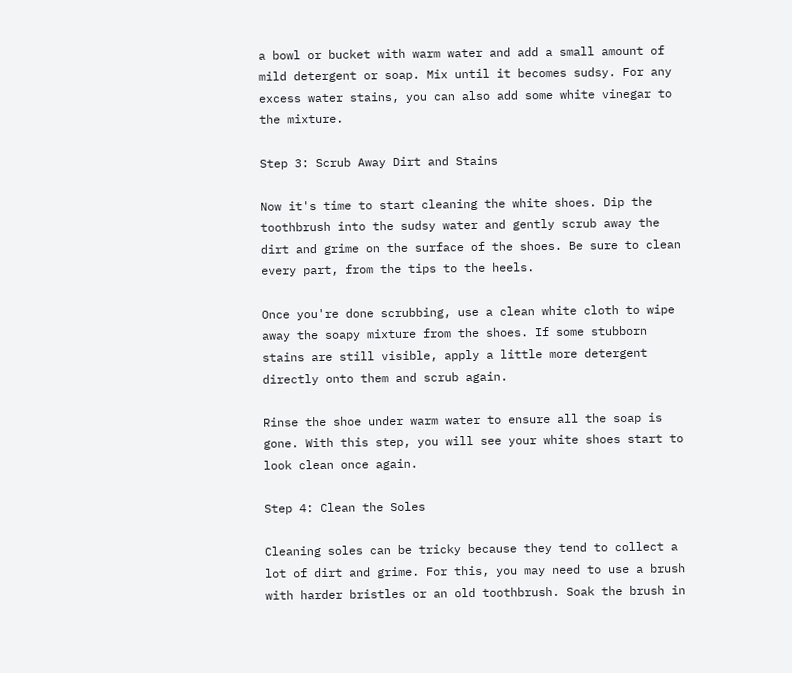a bowl or bucket with warm water and add a small amount of mild detergent or soap. Mix until it becomes sudsy. For any excess water stains, you can also add some white vinegar to the mixture.

Step 3: Scrub Away Dirt and Stains

Now it's time to start cleaning the white shoes. Dip the toothbrush into the sudsy water and gently scrub away the dirt and grime on the surface of the shoes. Be sure to clean every part, from the tips to the heels.

Once you're done scrubbing, use a clean white cloth to wipe away the soapy mixture from the shoes. If some stubborn stains are still visible, apply a little more detergent directly onto them and scrub again.

Rinse the shoe under warm water to ensure all the soap is gone. With this step, you will see your white shoes start to look clean once again.

Step 4: Clean the Soles

Cleaning soles can be tricky because they tend to collect a lot of dirt and grime. For this, you may need to use a brush with harder bristles or an old toothbrush. Soak the brush in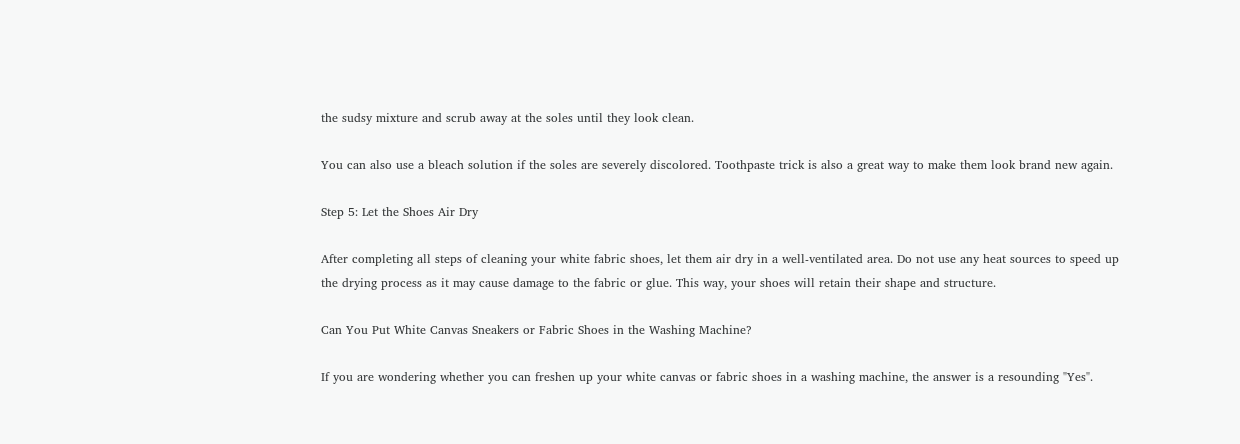the sudsy mixture and scrub away at the soles until they look clean.

You can also use a bleach solution if the soles are severely discolored. Toothpaste trick is also a great way to make them look brand new again.

Step 5: Let the Shoes Air Dry

After completing all steps of cleaning your white fabric shoes, let them air dry in a well-ventilated area. Do not use any heat sources to speed up the drying process as it may cause damage to the fabric or glue. This way, your shoes will retain their shape and structure.

Can You Put White Canvas Sneakers or Fabric Shoes in the Washing Machine?

If you are wondering whether you can freshen up your white canvas or fabric shoes in a washing machine, the answer is a resounding "Yes".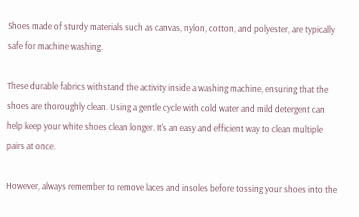Shoes made of sturdy materials such as canvas, nylon, cotton, and polyester, are typically safe for machine washing.

These durable fabrics withstand the activity inside a washing machine, ensuring that the shoes are thoroughly clean. Using a gentle cycle with cold water and mild detergent can help keep your white shoes clean longer. It's an easy and efficient way to clean multiple pairs at once.

However, always remember to remove laces and insoles before tossing your shoes into the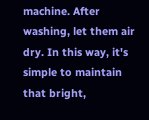machine. After washing, let them air dry. In this way, it's simple to maintain that bright,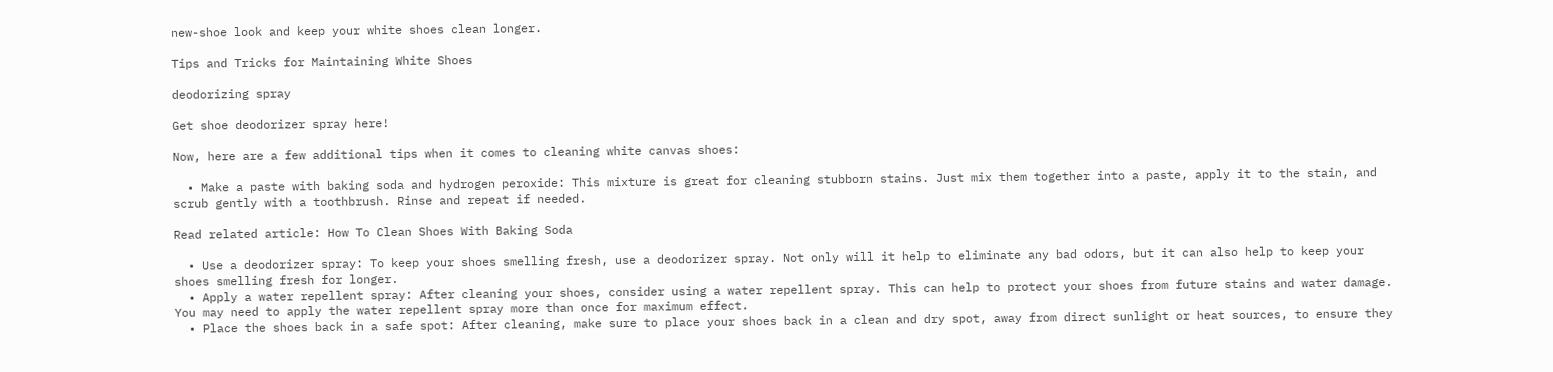new-shoe look and keep your white shoes clean longer.

Tips and Tricks for Maintaining White Shoes

deodorizing spray

Get shoe deodorizer spray here!

Now, here are a few additional tips when it comes to cleaning white canvas shoes:

  • Make a paste with baking soda and hydrogen peroxide: This mixture is great for cleaning stubborn stains. Just mix them together into a paste, apply it to the stain, and scrub gently with a toothbrush. Rinse and repeat if needed.

Read related article: How To Clean Shoes With Baking Soda

  • Use a deodorizer spray: To keep your shoes smelling fresh, use a deodorizer spray. Not only will it help to eliminate any bad odors, but it can also help to keep your shoes smelling fresh for longer.
  • Apply a water repellent spray: After cleaning your shoes, consider using a water repellent spray. This can help to protect your shoes from future stains and water damage. You may need to apply the water repellent spray more than once for maximum effect.
  • Place the shoes back in a safe spot: After cleaning, make sure to place your shoes back in a clean and dry spot, away from direct sunlight or heat sources, to ensure they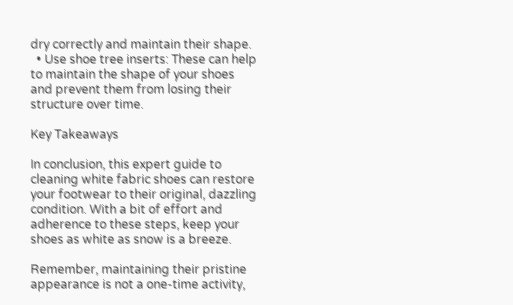dry correctly and maintain their shape.
  • Use shoe tree inserts: These can help to maintain the shape of your shoes and prevent them from losing their structure over time.

Key Takeaways

In conclusion, this expert guide to cleaning white fabric shoes can restore your footwear to their original, dazzling condition. With a bit of effort and adherence to these steps, keep your shoes as white as snow is a breeze.

Remember, maintaining their pristine appearance is not a one-time activity,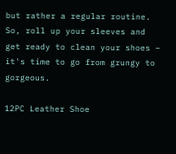but rather a regular routine. So, roll up your sleeves and get ready to clean your shoes – it's time to go from grungy to gorgeous.

12PC Leather Shoe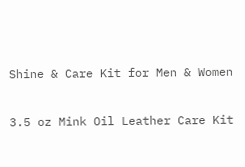Shine & Care Kit for Men & Women

3.5 oz Mink Oil Leather Care Kit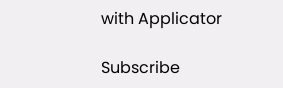with Applicator

Subscribe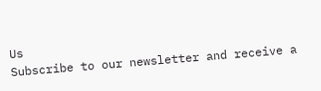Us
Subscribe to our newsletter and receive a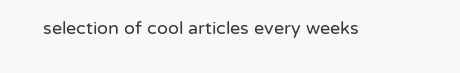selection of cool articles every weeks